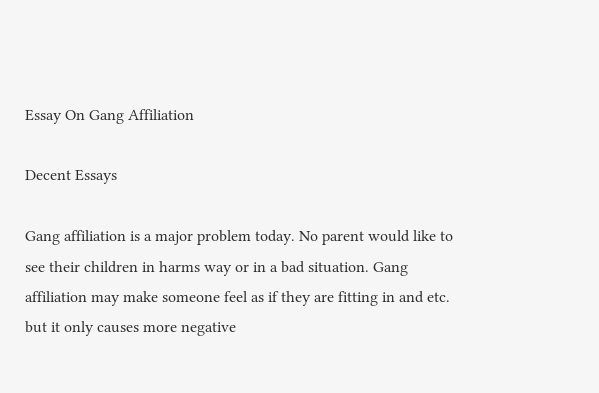Essay On Gang Affiliation

Decent Essays

Gang affiliation is a major problem today. No parent would like to see their children in harms way or in a bad situation. Gang affiliation may make someone feel as if they are fitting in and etc. but it only causes more negative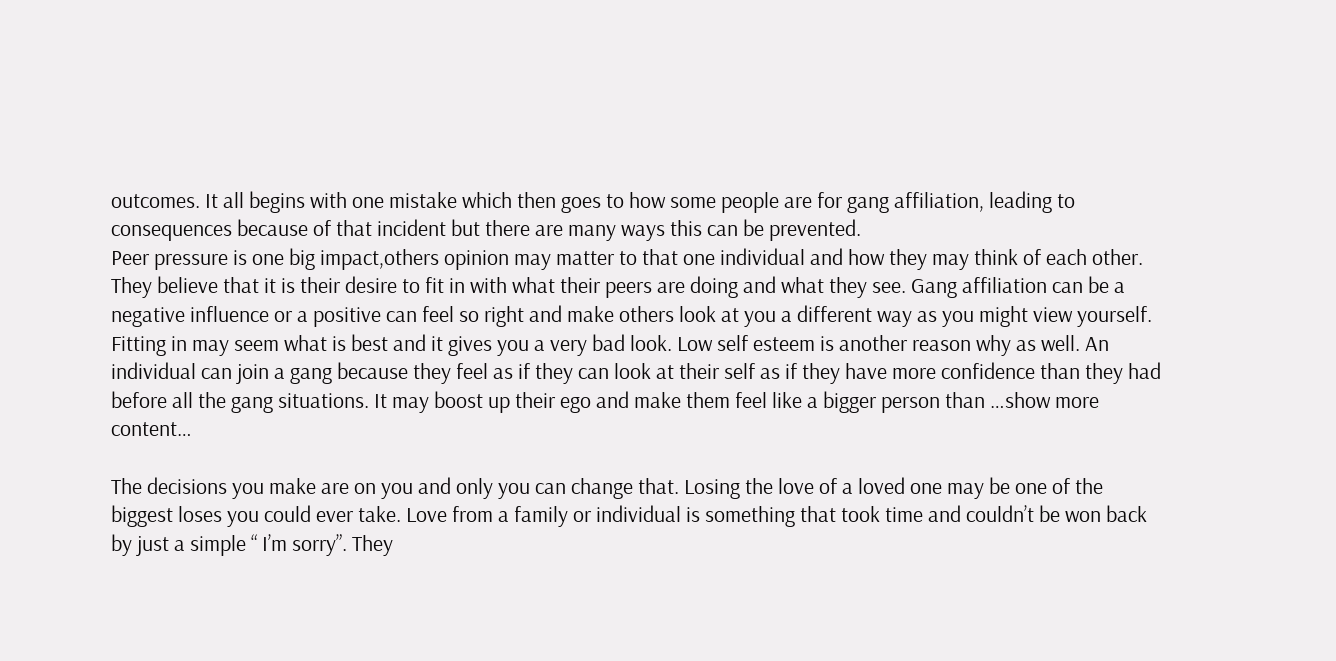outcomes. It all begins with one mistake which then goes to how some people are for gang affiliation, leading to consequences because of that incident but there are many ways this can be prevented.
Peer pressure is one big impact,others opinion may matter to that one individual and how they may think of each other. They believe that it is their desire to fit in with what their peers are doing and what they see. Gang affiliation can be a negative influence or a positive can feel so right and make others look at you a different way as you might view yourself. Fitting in may seem what is best and it gives you a very bad look. Low self esteem is another reason why as well. An individual can join a gang because they feel as if they can look at their self as if they have more confidence than they had before all the gang situations. It may boost up their ego and make them feel like a bigger person than …show more content…

The decisions you make are on you and only you can change that. Losing the love of a loved one may be one of the biggest loses you could ever take. Love from a family or individual is something that took time and couldn’t be won back by just a simple “ I’m sorry”. They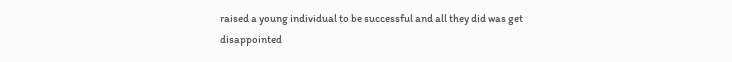raised a young individual to be successful and all they did was get disappointed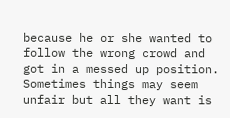because he or she wanted to follow the wrong crowd and got in a messed up position. Sometimes things may seem unfair but all they want is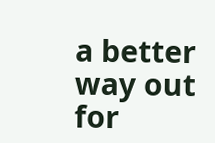a better way out for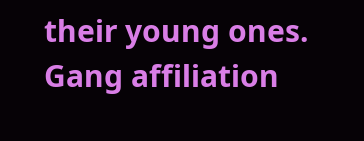their young ones. Gang affiliation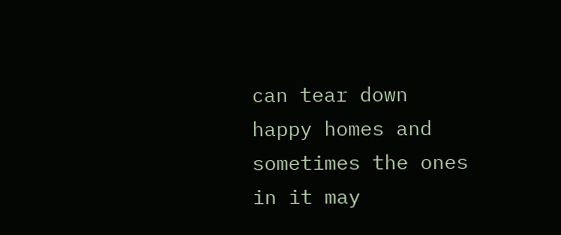can tear down happy homes and sometimes the ones in it may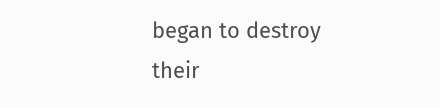began to destroy their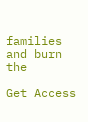families and burn the

Get Access